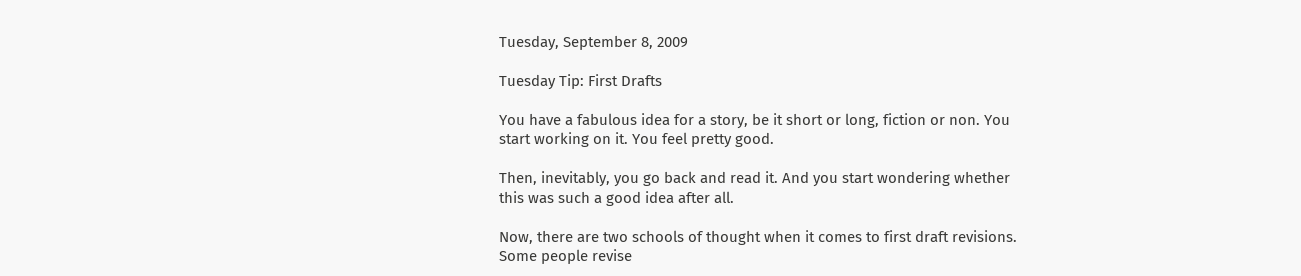Tuesday, September 8, 2009

Tuesday Tip: First Drafts

You have a fabulous idea for a story, be it short or long, fiction or non. You start working on it. You feel pretty good.

Then, inevitably, you go back and read it. And you start wondering whether this was such a good idea after all.

Now, there are two schools of thought when it comes to first draft revisions. Some people revise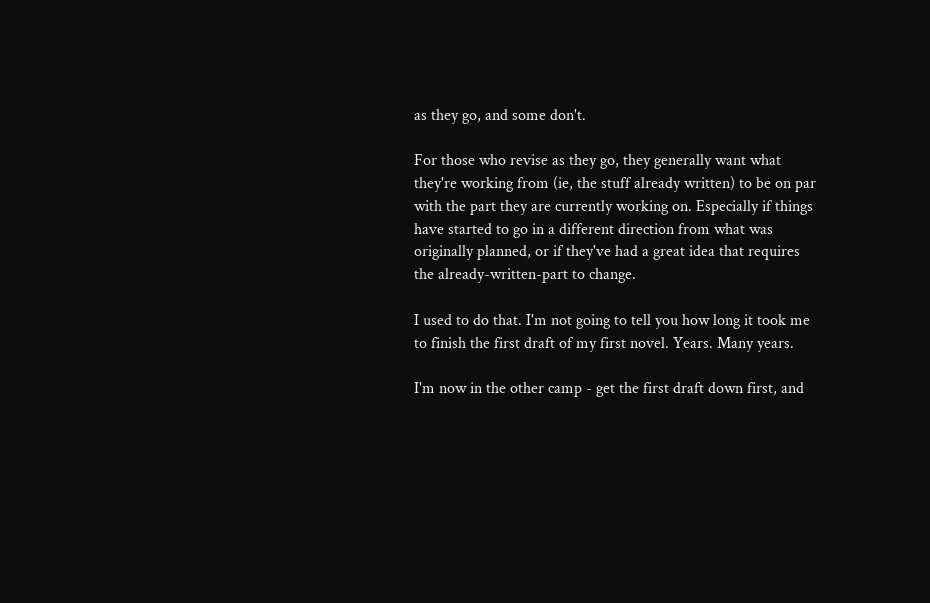as they go, and some don't.

For those who revise as they go, they generally want what they're working from (ie, the stuff already written) to be on par with the part they are currently working on. Especially if things have started to go in a different direction from what was originally planned, or if they've had a great idea that requires the already-written-part to change.

I used to do that. I'm not going to tell you how long it took me to finish the first draft of my first novel. Years. Many years.

I'm now in the other camp - get the first draft down first, and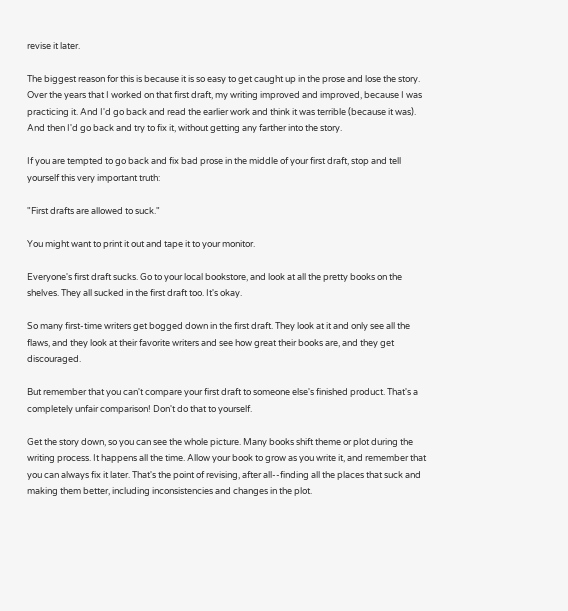revise it later.

The biggest reason for this is because it is so easy to get caught up in the prose and lose the story. Over the years that I worked on that first draft, my writing improved and improved, because I was practicing it. And I'd go back and read the earlier work and think it was terrible (because it was). And then I'd go back and try to fix it, without getting any farther into the story.

If you are tempted to go back and fix bad prose in the middle of your first draft, stop and tell yourself this very important truth:

"First drafts are allowed to suck."

You might want to print it out and tape it to your monitor.

Everyone's first draft sucks. Go to your local bookstore, and look at all the pretty books on the shelves. They all sucked in the first draft too. It's okay.

So many first-time writers get bogged down in the first draft. They look at it and only see all the flaws, and they look at their favorite writers and see how great their books are, and they get discouraged.

But remember that you can't compare your first draft to someone else's finished product. That's a completely unfair comparison! Don't do that to yourself.

Get the story down, so you can see the whole picture. Many books shift theme or plot during the writing process. It happens all the time. Allow your book to grow as you write it, and remember that you can always fix it later. That's the point of revising, after all--finding all the places that suck and making them better, including inconsistencies and changes in the plot.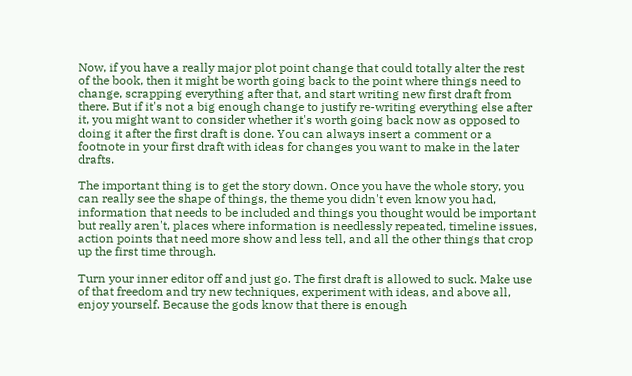Now, if you have a really major plot point change that could totally alter the rest of the book, then it might be worth going back to the point where things need to change, scrapping everything after that, and start writing new first draft from there. But if it's not a big enough change to justify re-writing everything else after it, you might want to consider whether it's worth going back now as opposed to doing it after the first draft is done. You can always insert a comment or a footnote in your first draft with ideas for changes you want to make in the later drafts.

The important thing is to get the story down. Once you have the whole story, you can really see the shape of things, the theme you didn't even know you had, information that needs to be included and things you thought would be important but really aren't, places where information is needlessly repeated, timeline issues, action points that need more show and less tell, and all the other things that crop up the first time through.

Turn your inner editor off and just go. The first draft is allowed to suck. Make use of that freedom and try new techniques, experiment with ideas, and above all, enjoy yourself. Because the gods know that there is enough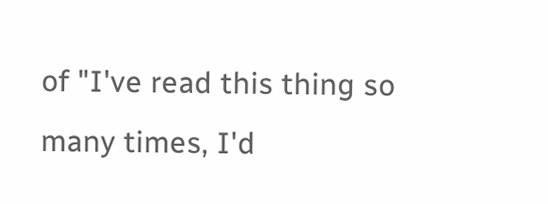of "I've read this thing so many times, I'd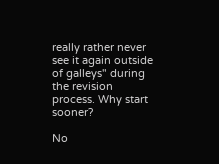really rather never see it again outside of galleys" during the revision process. Why start sooner?

No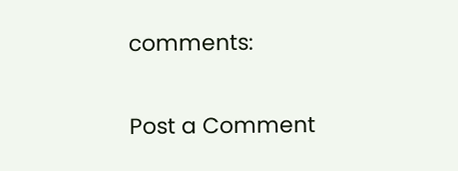comments:

Post a Comment